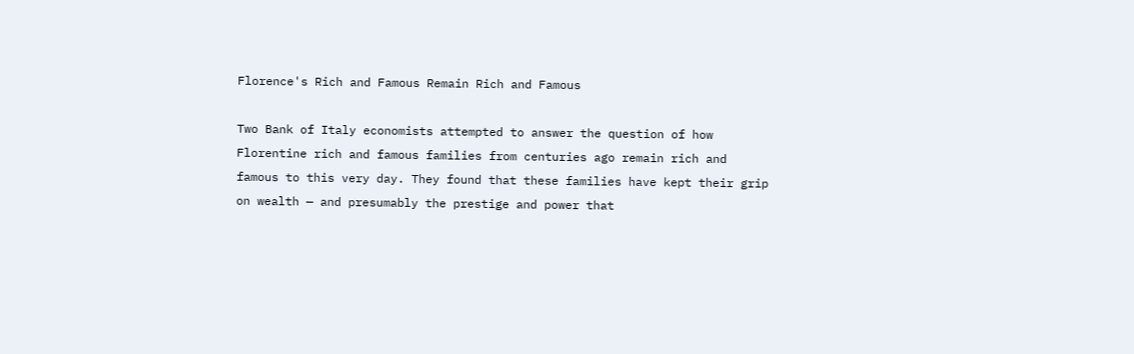Florence's Rich and Famous Remain Rich and Famous

Two Bank of Italy economists attempted to answer the question of how Florentine rich and famous families from centuries ago remain rich and famous to this very day. They found that these families have kept their grip on wealth — and presumably the prestige and power that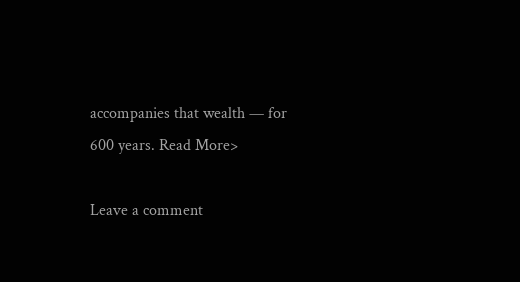accompanies that wealth — for 600 years. Read More>

Leave a comment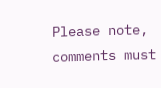Please note, comments must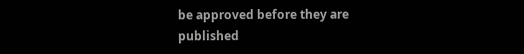be approved before they are published